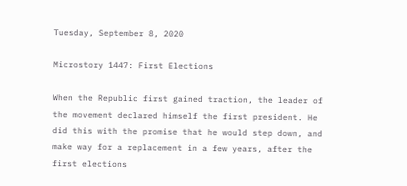Tuesday, September 8, 2020

Microstory 1447: First Elections

When the Republic first gained traction, the leader of the movement declared himself the first president. He did this with the promise that he would step down, and make way for a replacement in a few years, after the first elections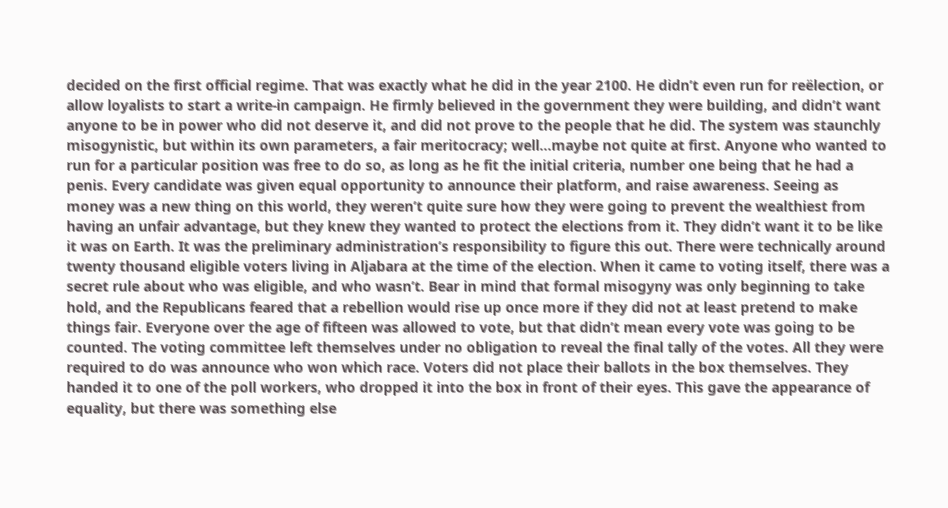decided on the first official regime. That was exactly what he did in the year 2100. He didn’t even run for reëlection, or allow loyalists to start a write-in campaign. He firmly believed in the government they were building, and didn’t want anyone to be in power who did not deserve it, and did not prove to the people that he did. The system was staunchly misogynistic, but within its own parameters, a fair meritocracy; well...maybe not quite at first. Anyone who wanted to run for a particular position was free to do so, as long as he fit the initial criteria, number one being that he had a penis. Every candidate was given equal opportunity to announce their platform, and raise awareness. Seeing as money was a new thing on this world, they weren’t quite sure how they were going to prevent the wealthiest from having an unfair advantage, but they knew they wanted to protect the elections from it. They didn’t want it to be like it was on Earth. It was the preliminary administration’s responsibility to figure this out. There were technically around twenty thousand eligible voters living in Aljabara at the time of the election. When it came to voting itself, there was a secret rule about who was eligible, and who wasn’t. Bear in mind that formal misogyny was only beginning to take hold, and the Republicans feared that a rebellion would rise up once more if they did not at least pretend to make things fair. Everyone over the age of fifteen was allowed to vote, but that didn’t mean every vote was going to be counted. The voting committee left themselves under no obligation to reveal the final tally of the votes. All they were required to do was announce who won which race. Voters did not place their ballots in the box themselves. They handed it to one of the poll workers, who dropped it into the box in front of their eyes. This gave the appearance of equality, but there was something else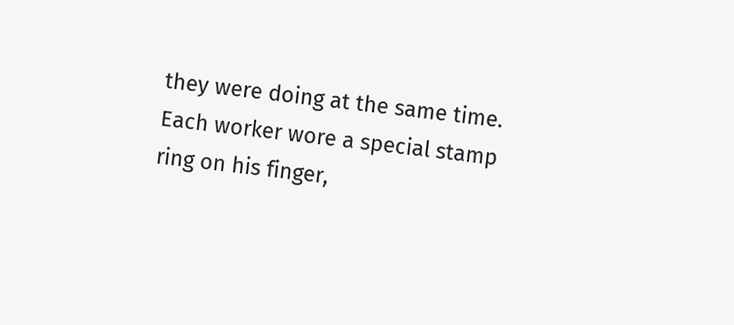they were doing at the same time. Each worker wore a special stamp ring on his finger,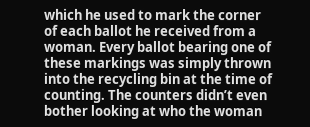which he used to mark the corner of each ballot he received from a woman. Every ballot bearing one of these markings was simply thrown into the recycling bin at the time of counting. The counters didn’t even bother looking at who the woman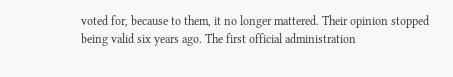voted for, because to them, it no longer mattered. Their opinion stopped being valid six years ago. The first official administration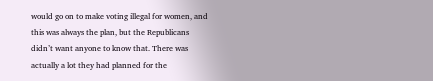would go on to make voting illegal for women, and this was always the plan, but the Republicans didn’t want anyone to know that. There was actually a lot they had planned for the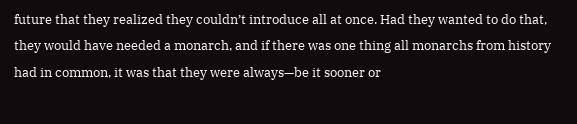future that they realized they couldn’t introduce all at once. Had they wanted to do that, they would have needed a monarch, and if there was one thing all monarchs from history had in common, it was that they were always—be it sooner or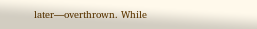later—overthrown. While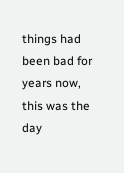things had been bad for years now, this was the day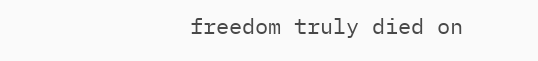freedom truly died on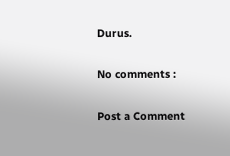Durus.

No comments :

Post a Comment